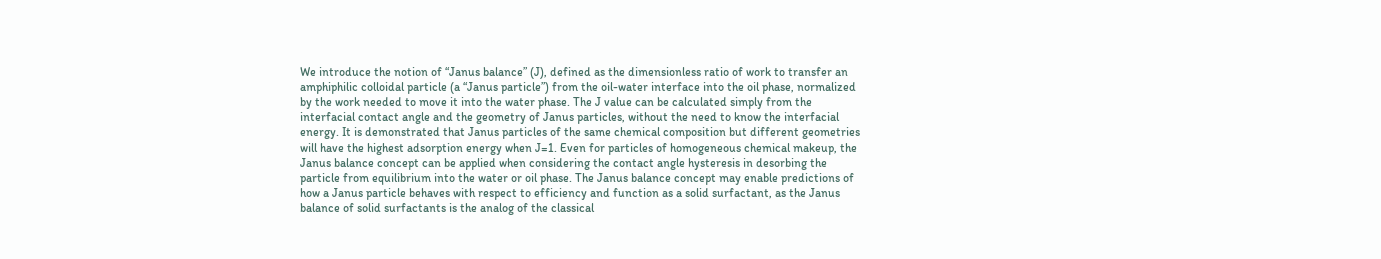We introduce the notion of “Janus balance” (J), defined as the dimensionless ratio of work to transfer an amphiphilic colloidal particle (a “Janus particle”) from the oil-water interface into the oil phase, normalized by the work needed to move it into the water phase. The J value can be calculated simply from the interfacial contact angle and the geometry of Janus particles, without the need to know the interfacial energy. It is demonstrated that Janus particles of the same chemical composition but different geometries will have the highest adsorption energy when J=1. Even for particles of homogeneous chemical makeup, the Janus balance concept can be applied when considering the contact angle hysteresis in desorbing the particle from equilibrium into the water or oil phase. The Janus balance concept may enable predictions of how a Janus particle behaves with respect to efficiency and function as a solid surfactant, as the Janus balance of solid surfactants is the analog of the classical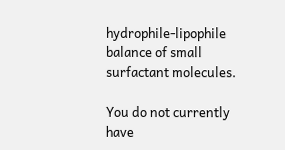hydrophile-lipophile balance of small surfactant molecules.

You do not currently have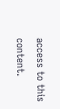access to this content.